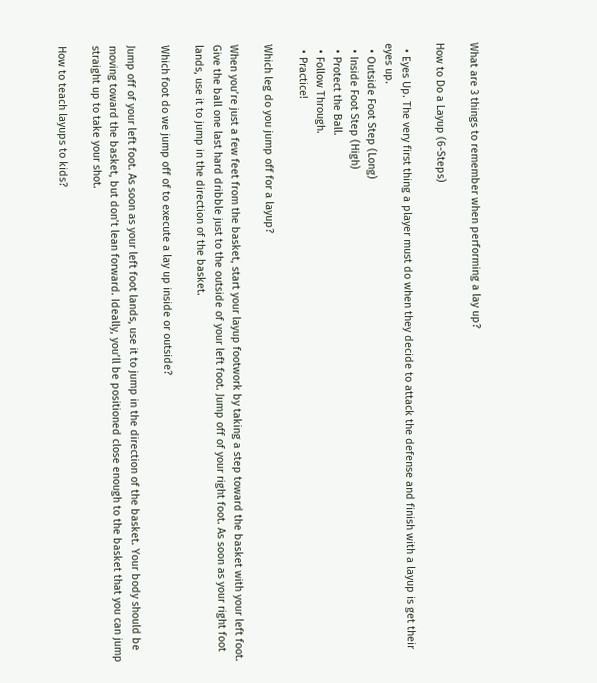What are 3 things to remember when performing a lay up?

How to Do a Layup (6-Steps)

  • Eyes Up. The very first thing a player must do when they decide to attack the defense and finish with a layup is get their eyes up.
  • Outside Foot Step (Long)
  • Inside Foot Step (High)
  • Protect the Ball.
  • Follow Through.
  • Practice!

Which leg do you jump off for a layup?

When you’re just a few feet from the basket, start your layup footwork by taking a step toward the basket with your left foot. Give the ball one last hard dribble just to the outside of your left foot. Jump off of your right foot. As soon as your right foot lands, use it to jump in the direction of the basket.

Which foot do we jump off of to execute a lay up inside or outside?

Jump off of your left foot. As soon as your left foot lands, use it to jump in the direction of the basket. Your body should be moving toward the basket, but don’t lean forward. Ideally, you’ll be positioned close enough to the basket that you can jump straight up to take your shot.

How to teach layups to kids?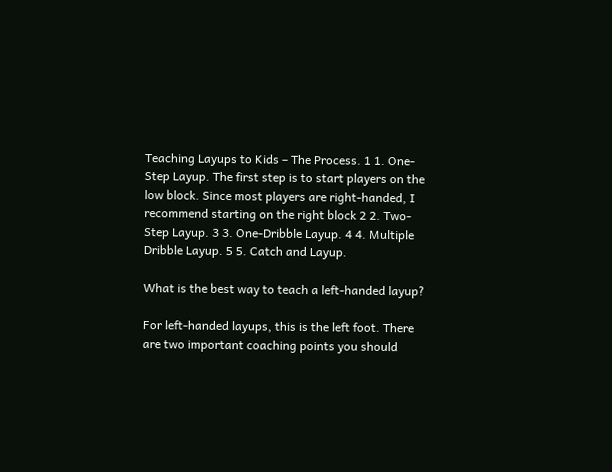Teaching Layups to Kids – The Process. 1 1. One-Step Layup. The first step is to start players on the low block. Since most players are right-handed, I recommend starting on the right block 2 2. Two-Step Layup. 3 3. One-Dribble Layup. 4 4. Multiple Dribble Layup. 5 5. Catch and Layup.

What is the best way to teach a left-handed layup?

For left-handed layups, this is the left foot. There are two important coaching points you should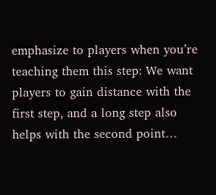emphasize to players when you’re teaching them this step: We want players to gain distance with the first step, and a long step also helps with the second point…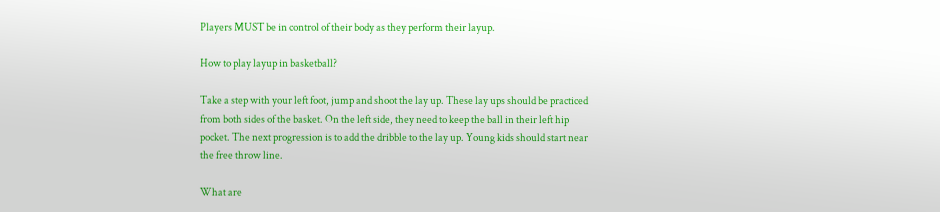Players MUST be in control of their body as they perform their layup.

How to play layup in basketball?

Take a step with your left foot, jump and shoot the lay up. These lay ups should be practiced from both sides of the basket. On the left side, they need to keep the ball in their left hip pocket. The next progression is to add the dribble to the lay up. Young kids should start near the free throw line.

What are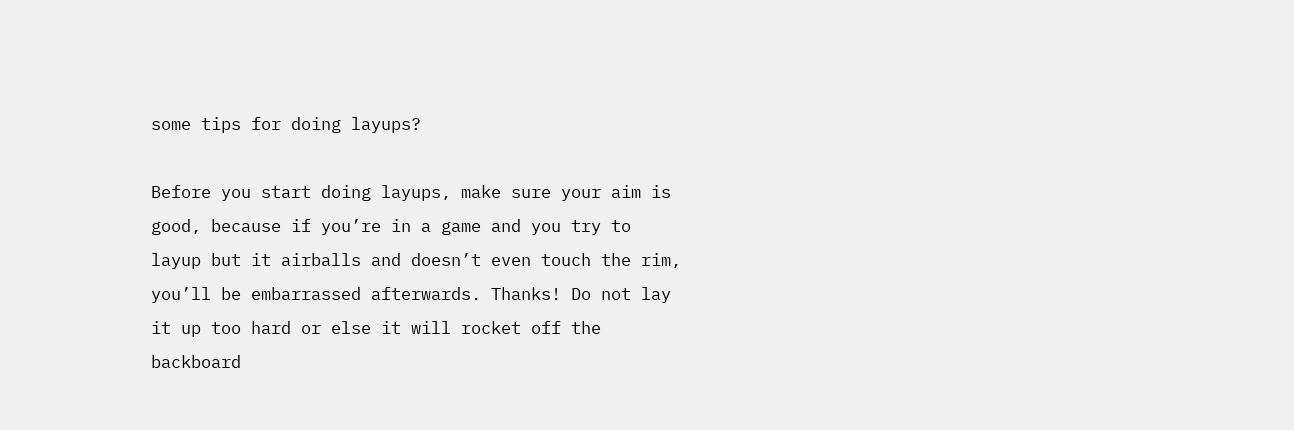some tips for doing layups?

Before you start doing layups, make sure your aim is good, because if you’re in a game and you try to layup but it airballs and doesn’t even touch the rim, you’ll be embarrassed afterwards. Thanks! Do not lay it up too hard or else it will rocket off the backboard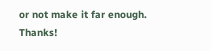or not make it far enough. Thanks!